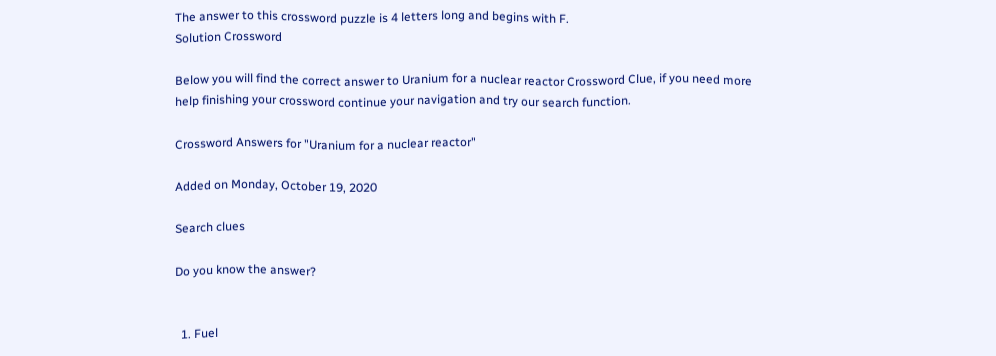The answer to this crossword puzzle is 4 letters long and begins with F.
Solution Crossword

Below you will find the correct answer to Uranium for a nuclear reactor Crossword Clue, if you need more help finishing your crossword continue your navigation and try our search function.

Crossword Answers for "Uranium for a nuclear reactor"

Added on Monday, October 19, 2020

Search clues

Do you know the answer?


  1. Fuel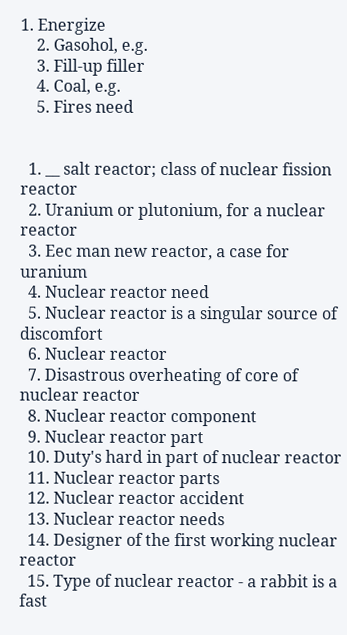1. Energize
    2. Gasohol, e.g.
    3. Fill-up filler
    4. Coal, e.g.
    5. Fires need


  1. __ salt reactor; class of nuclear fission reactor
  2. Uranium or plutonium, for a nuclear reactor
  3. Eec man new reactor, a case for uranium
  4. Nuclear reactor need
  5. Nuclear reactor is a singular source of discomfort
  6. Nuclear reactor
  7. Disastrous overheating of core of nuclear reactor
  8. Nuclear reactor component
  9. Nuclear reactor part
  10. Duty's hard in part of nuclear reactor
  11. Nuclear reactor parts
  12. Nuclear reactor accident
  13. Nuclear reactor needs
  14. Designer of the first working nuclear reactor
  15. Type of nuclear reactor - a rabbit is a fast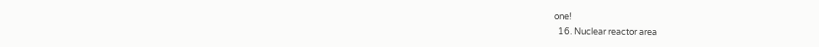one!
  16. Nuclear reactor area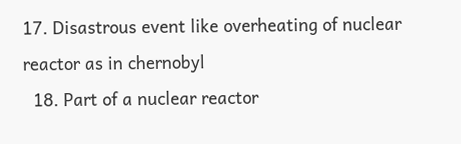17. Disastrous event like overheating of nuclear reactor as in chernobyl
  18. Part of a nuclear reactor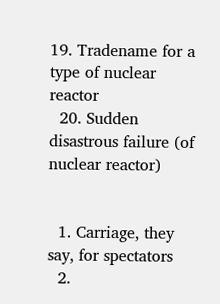19. Tradename for a type of nuclear reactor
  20. Sudden disastrous failure (of nuclear reactor)


  1. Carriage, they say, for spectators
  2.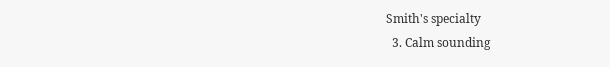Smith's specialty
  3. Calm sounding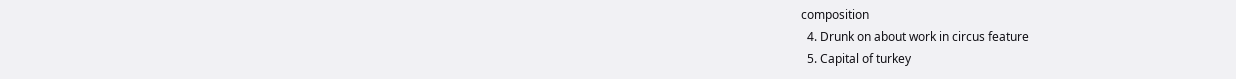composition
  4. Drunk on about work in circus feature
  5. Capital of turkey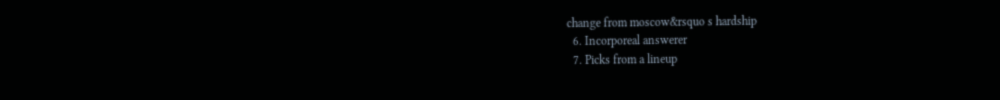change from moscow&rsquo s hardship
  6. Incorporeal answerer
  7. Picks from a lineup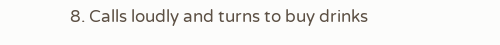8. Calls loudly and turns to buy drinks